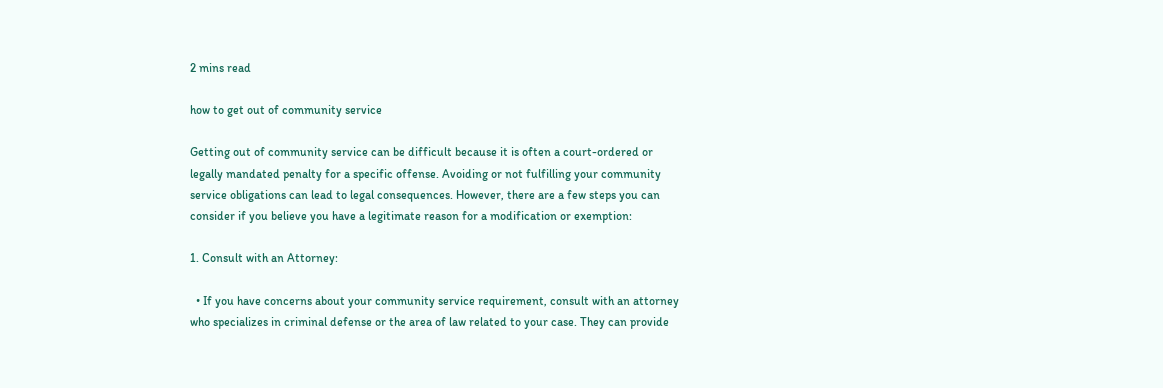2 mins read

how to get out of community service

Getting out of community service can be difficult because it is often a court-ordered or legally mandated penalty for a specific offense. Avoiding or not fulfilling your community service obligations can lead to legal consequences. However, there are a few steps you can consider if you believe you have a legitimate reason for a modification or exemption:

1. Consult with an Attorney:

  • If you have concerns about your community service requirement, consult with an attorney who specializes in criminal defense or the area of law related to your case. They can provide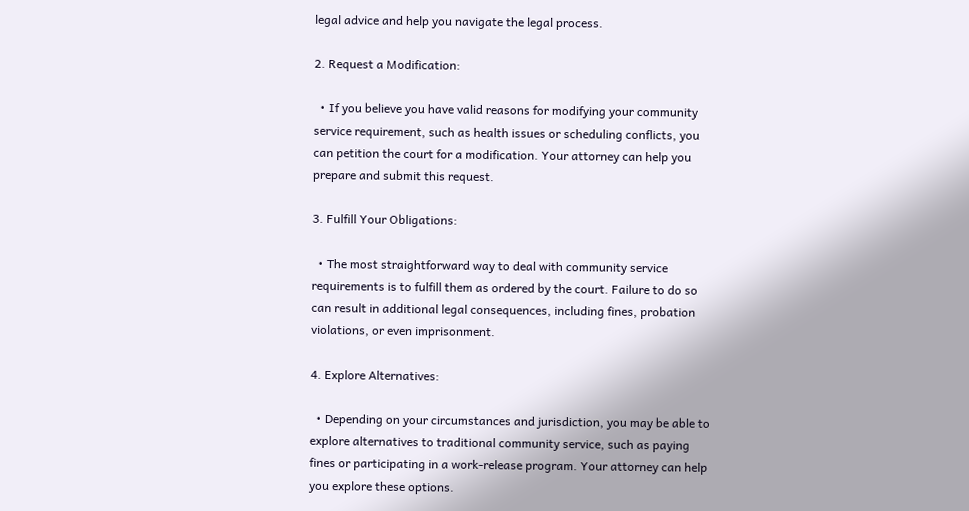legal advice and help you navigate the legal process.

2. Request a Modification:

  • If you believe you have valid reasons for modifying your community service requirement, such as health issues or scheduling conflicts, you can petition the court for a modification. Your attorney can help you prepare and submit this request.

3. Fulfill Your Obligations:

  • The most straightforward way to deal with community service requirements is to fulfill them as ordered by the court. Failure to do so can result in additional legal consequences, including fines, probation violations, or even imprisonment.

4. Explore Alternatives:

  • Depending on your circumstances and jurisdiction, you may be able to explore alternatives to traditional community service, such as paying fines or participating in a work-release program. Your attorney can help you explore these options.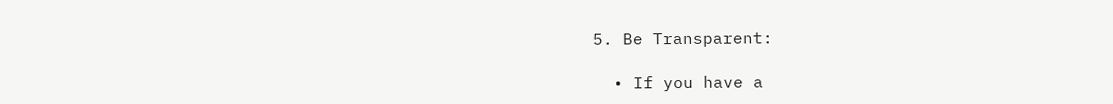5. Be Transparent:

  • If you have a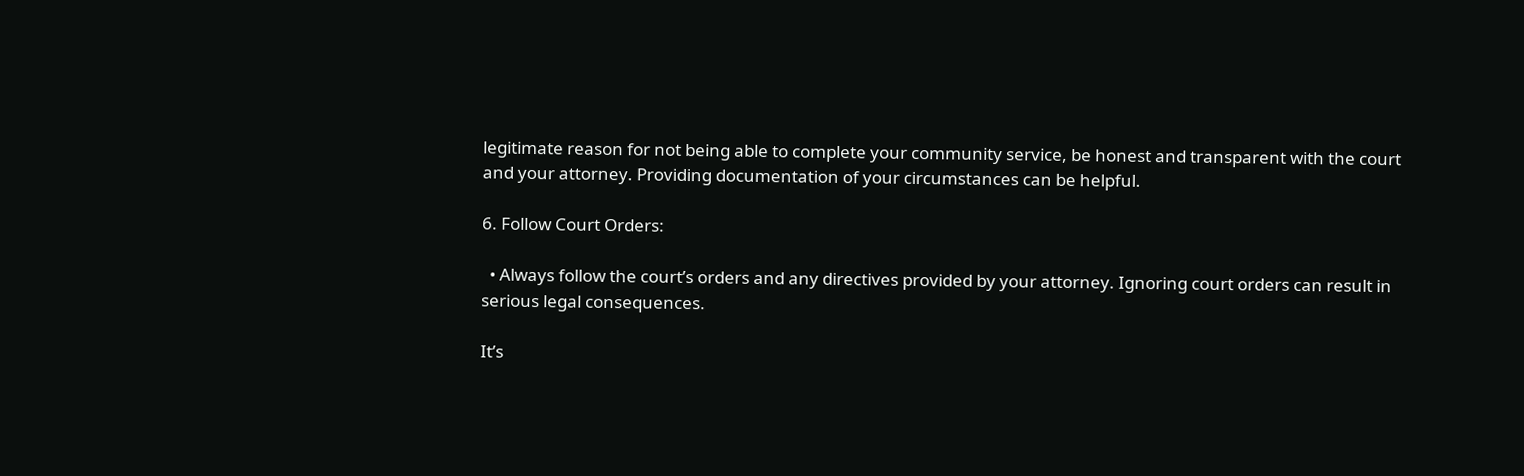legitimate reason for not being able to complete your community service, be honest and transparent with the court and your attorney. Providing documentation of your circumstances can be helpful.

6. Follow Court Orders:

  • Always follow the court’s orders and any directives provided by your attorney. Ignoring court orders can result in serious legal consequences.

It’s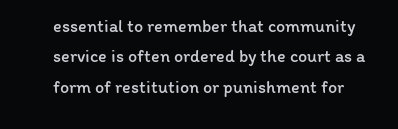essential to remember that community service is often ordered by the court as a form of restitution or punishment for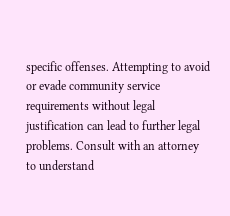specific offenses. Attempting to avoid or evade community service requirements without legal justification can lead to further legal problems. Consult with an attorney to understand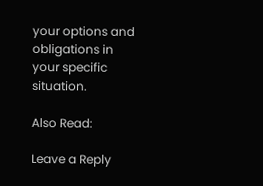your options and obligations in your specific situation.

Also Read:

Leave a Reply